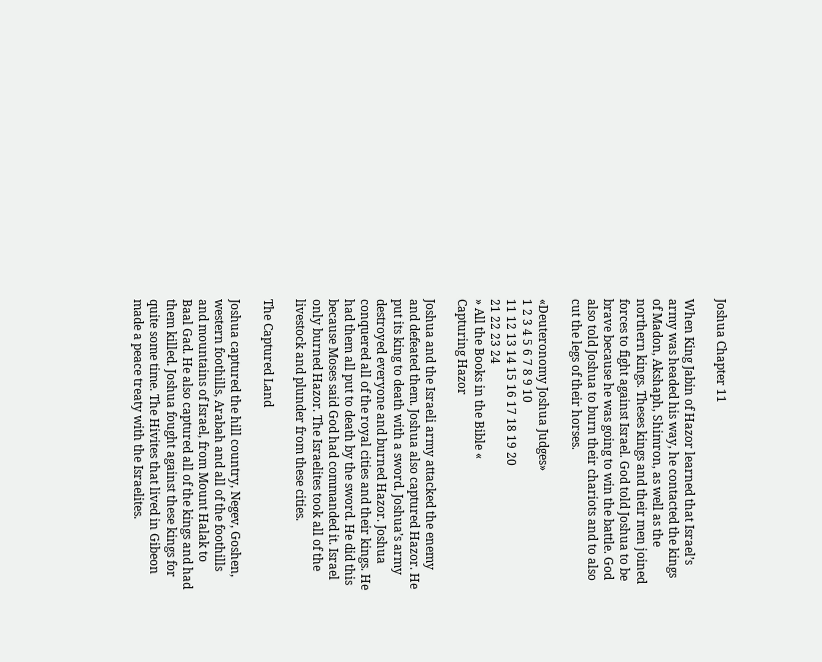Joshua Chapter 11

When King Jabin of Hazor learned that Israel’s army was headed his way, he contacted the kings of Madon, Akshaph, Shimron, as well as the northern kings. Theses kings and their men joined forces to fight against Israel. God told Joshua to be brave because he was going to win the battle. God also told Joshua to burn their chariots and to also cut the legs of their horses.

«Deuteronomy Joshua Judges»
1 2 3 4 5 6 7 8 9 10
11 12 13 14 15 16 17 18 19 20
21 22 23 24
» All the Books in the Bible «
Capturing Hazor

Joshua and the Israeli army attacked the enemy and defeated them. Joshua also captured Hazor. He put its king to death with a sword. Joshua’s army destroyed everyone and burned Hazor. Joshua conquered all of the royal cities and their kings. He had them all put to death by the sword. He did this because Moses said God had commanded it. Israel only burned Hazor. The Israelites took all of the livestock and plunder from these cities.

The Captured Land

Joshua captured the hill country, Negev, Goshen, western foothills, Arabah and all of the foothills and mountains of Israel, from Mount Halak to Baal Gad. He also captured all of the kings and had them killed. Joshua fought against these kings for quite some time. The Hivites that lived in Gibeon made a peace treaty with the Israelites.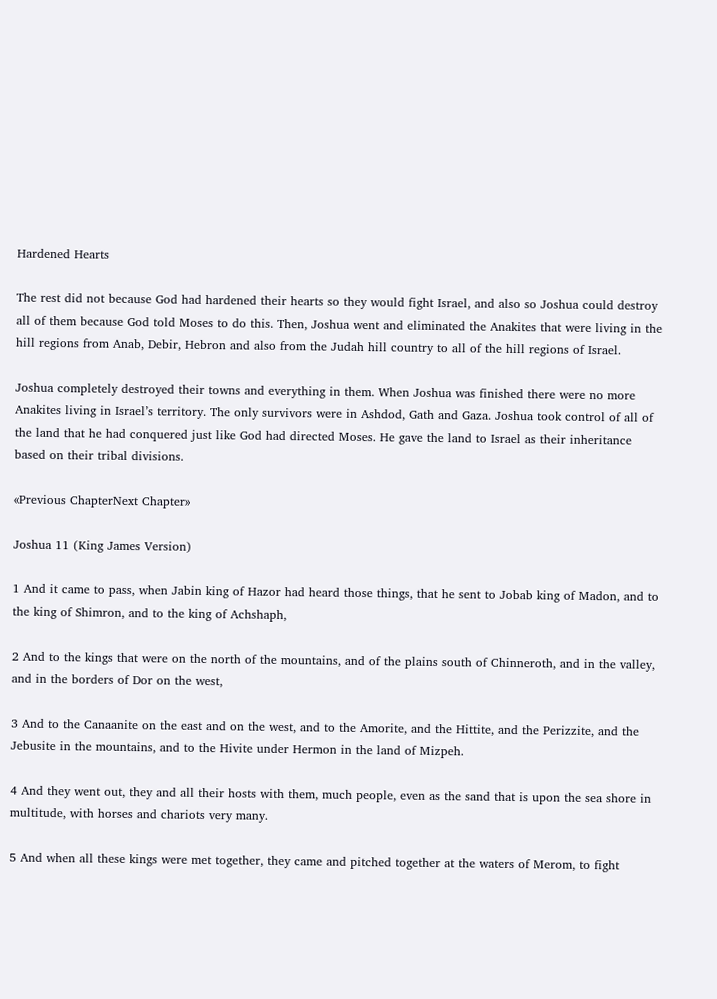Hardened Hearts

The rest did not because God had hardened their hearts so they would fight Israel, and also so Joshua could destroy all of them because God told Moses to do this. Then, Joshua went and eliminated the Anakites that were living in the hill regions from Anab, Debir, Hebron and also from the Judah hill country to all of the hill regions of Israel.

Joshua completely destroyed their towns and everything in them. When Joshua was finished there were no more Anakites living in Israel’s territory. The only survivors were in Ashdod, Gath and Gaza. Joshua took control of all of the land that he had conquered just like God had directed Moses. He gave the land to Israel as their inheritance based on their tribal divisions.

«Previous ChapterNext Chapter»

Joshua 11 (King James Version)

1 And it came to pass, when Jabin king of Hazor had heard those things, that he sent to Jobab king of Madon, and to the king of Shimron, and to the king of Achshaph,

2 And to the kings that were on the north of the mountains, and of the plains south of Chinneroth, and in the valley, and in the borders of Dor on the west,

3 And to the Canaanite on the east and on the west, and to the Amorite, and the Hittite, and the Perizzite, and the Jebusite in the mountains, and to the Hivite under Hermon in the land of Mizpeh.

4 And they went out, they and all their hosts with them, much people, even as the sand that is upon the sea shore in multitude, with horses and chariots very many.

5 And when all these kings were met together, they came and pitched together at the waters of Merom, to fight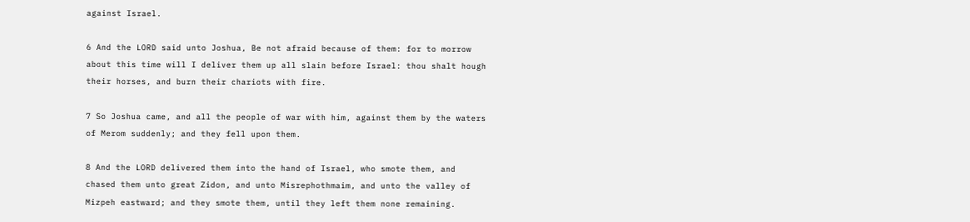against Israel.

6 And the LORD said unto Joshua, Be not afraid because of them: for to morrow about this time will I deliver them up all slain before Israel: thou shalt hough their horses, and burn their chariots with fire.

7 So Joshua came, and all the people of war with him, against them by the waters of Merom suddenly; and they fell upon them.

8 And the LORD delivered them into the hand of Israel, who smote them, and chased them unto great Zidon, and unto Misrephothmaim, and unto the valley of Mizpeh eastward; and they smote them, until they left them none remaining.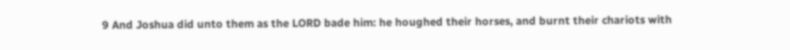9 And Joshua did unto them as the LORD bade him: he houghed their horses, and burnt their chariots with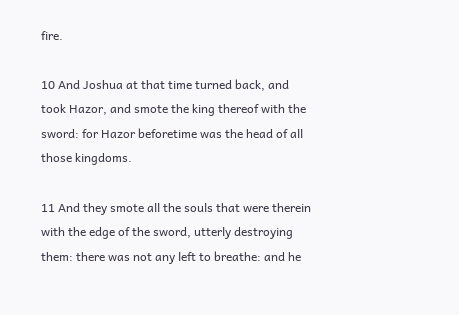fire.

10 And Joshua at that time turned back, and took Hazor, and smote the king thereof with the sword: for Hazor beforetime was the head of all those kingdoms.

11 And they smote all the souls that were therein with the edge of the sword, utterly destroying them: there was not any left to breathe: and he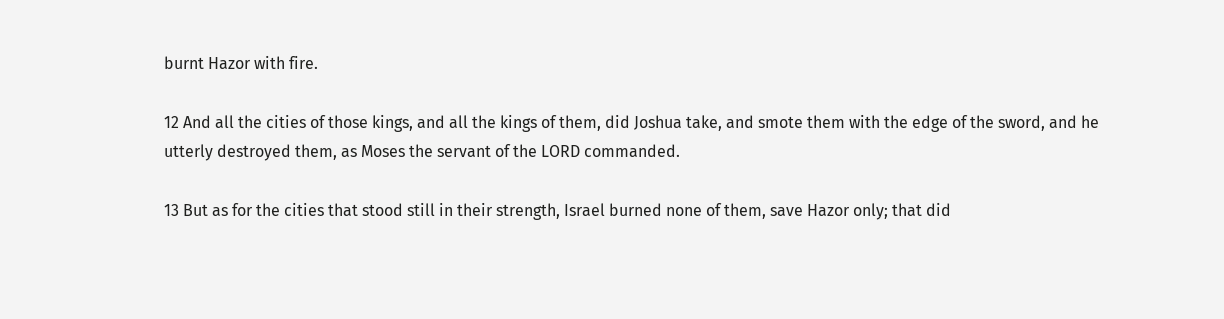burnt Hazor with fire.

12 And all the cities of those kings, and all the kings of them, did Joshua take, and smote them with the edge of the sword, and he utterly destroyed them, as Moses the servant of the LORD commanded.

13 But as for the cities that stood still in their strength, Israel burned none of them, save Hazor only; that did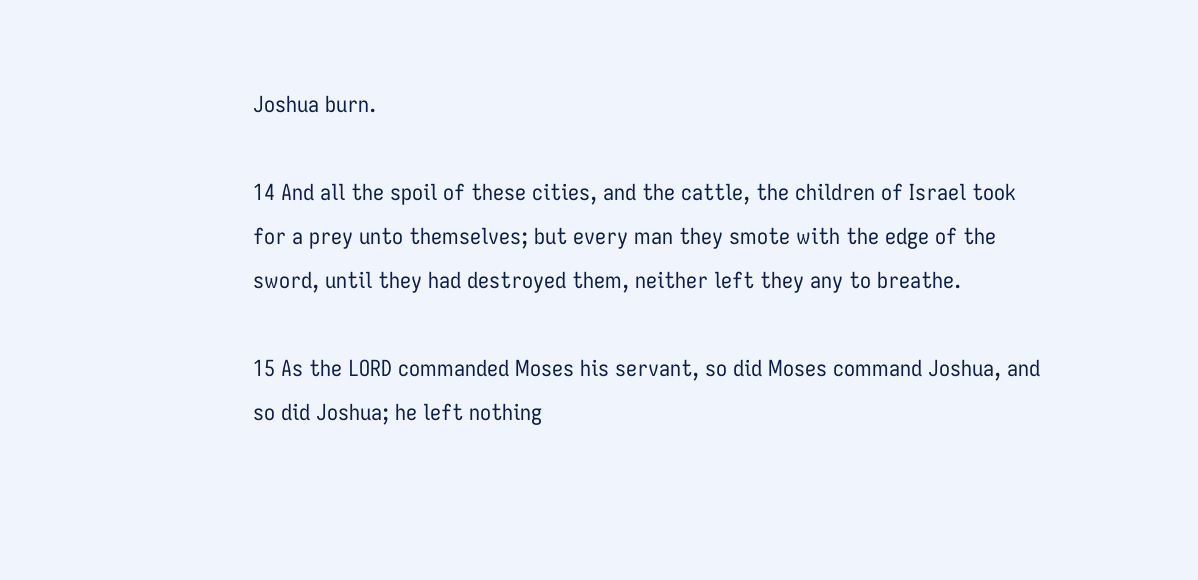Joshua burn.

14 And all the spoil of these cities, and the cattle, the children of Israel took for a prey unto themselves; but every man they smote with the edge of the sword, until they had destroyed them, neither left they any to breathe.

15 As the LORD commanded Moses his servant, so did Moses command Joshua, and so did Joshua; he left nothing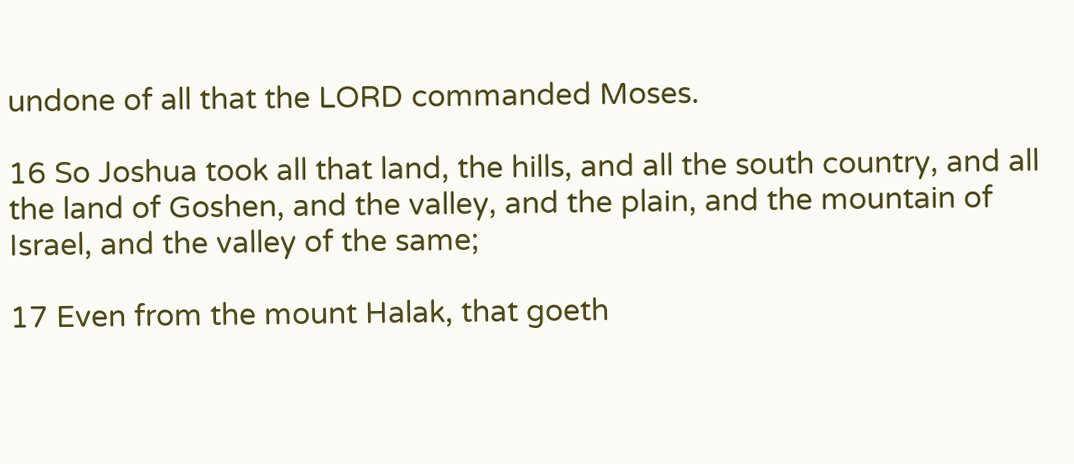undone of all that the LORD commanded Moses.

16 So Joshua took all that land, the hills, and all the south country, and all the land of Goshen, and the valley, and the plain, and the mountain of Israel, and the valley of the same;

17 Even from the mount Halak, that goeth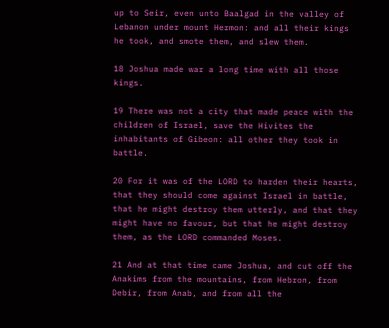up to Seir, even unto Baalgad in the valley of Lebanon under mount Hermon: and all their kings he took, and smote them, and slew them.

18 Joshua made war a long time with all those kings.

19 There was not a city that made peace with the children of Israel, save the Hivites the inhabitants of Gibeon: all other they took in battle.

20 For it was of the LORD to harden their hearts, that they should come against Israel in battle, that he might destroy them utterly, and that they might have no favour, but that he might destroy them, as the LORD commanded Moses.

21 And at that time came Joshua, and cut off the Anakims from the mountains, from Hebron, from Debir, from Anab, and from all the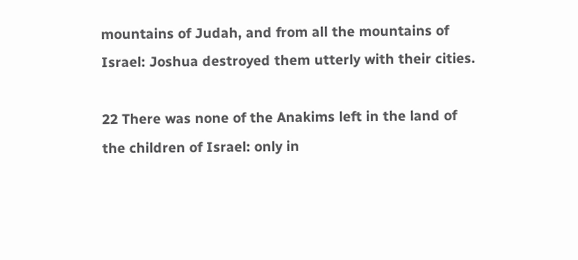mountains of Judah, and from all the mountains of Israel: Joshua destroyed them utterly with their cities.

22 There was none of the Anakims left in the land of the children of Israel: only in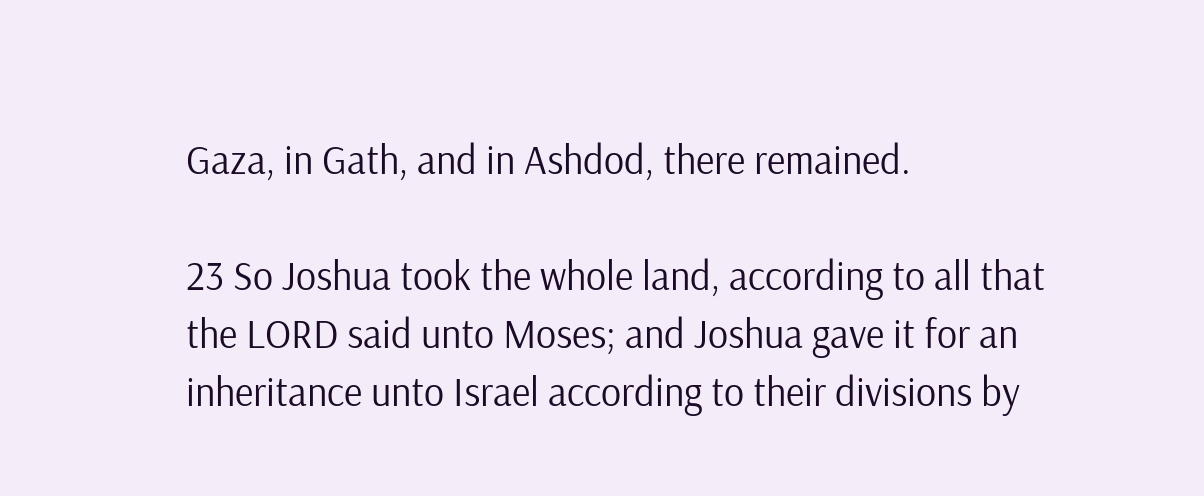Gaza, in Gath, and in Ashdod, there remained.

23 So Joshua took the whole land, according to all that the LORD said unto Moses; and Joshua gave it for an inheritance unto Israel according to their divisions by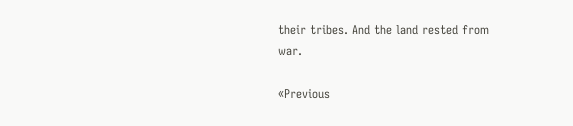their tribes. And the land rested from war.

«Previous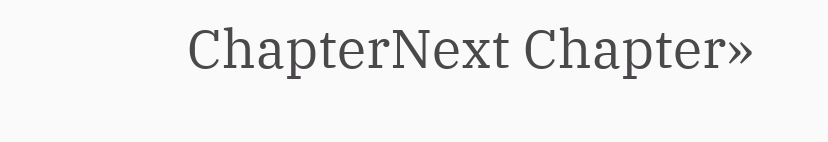ChapterNext Chapter»